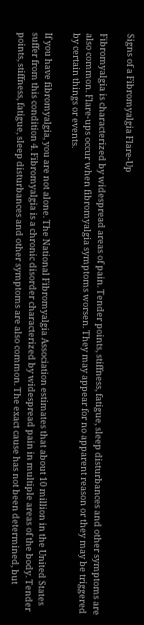Signs of a Fibromyalgia Flare-Up

Fibromyalgia is characterized by widespread areas of pain. Tender points, stiffness, fatigue, sleep disturbances and other symptoms are also common. Flare-ups occur when fibromyalgia symptoms worsen. They may appear for no apparent reason or they may be triggered by certain things or events.

If you have fibromyalgia, you are not alone. The National Fibromyalgia Association estimates that about 10 million in the United States suffer from this condition 4. Fibromyalgia is a chronic disorder characterized by widespread pain in multiple areas of the body. Tender points, stiffness, fatigue, sleep disturbances and other symptoms are also common. The exact cause has not been determined, but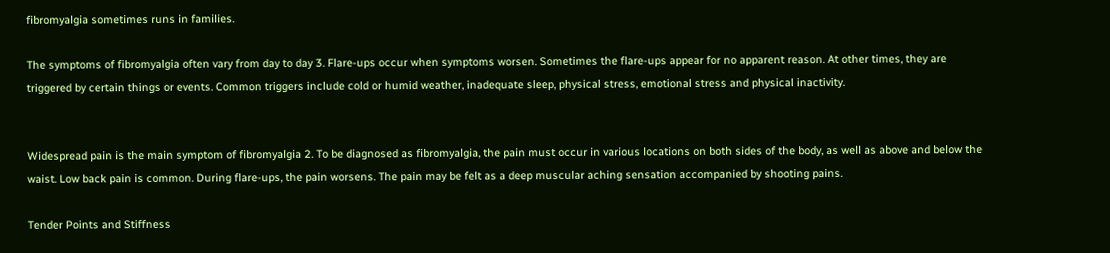fibromyalgia sometimes runs in families.

The symptoms of fibromyalgia often vary from day to day 3. Flare-ups occur when symptoms worsen. Sometimes the flare-ups appear for no apparent reason. At other times, they are triggered by certain things or events. Common triggers include cold or humid weather, inadequate sleep, physical stress, emotional stress and physical inactivity.


Widespread pain is the main symptom of fibromyalgia 2. To be diagnosed as fibromyalgia, the pain must occur in various locations on both sides of the body, as well as above and below the waist. Low back pain is common. During flare-ups, the pain worsens. The pain may be felt as a deep muscular aching sensation accompanied by shooting pains.

Tender Points and Stiffness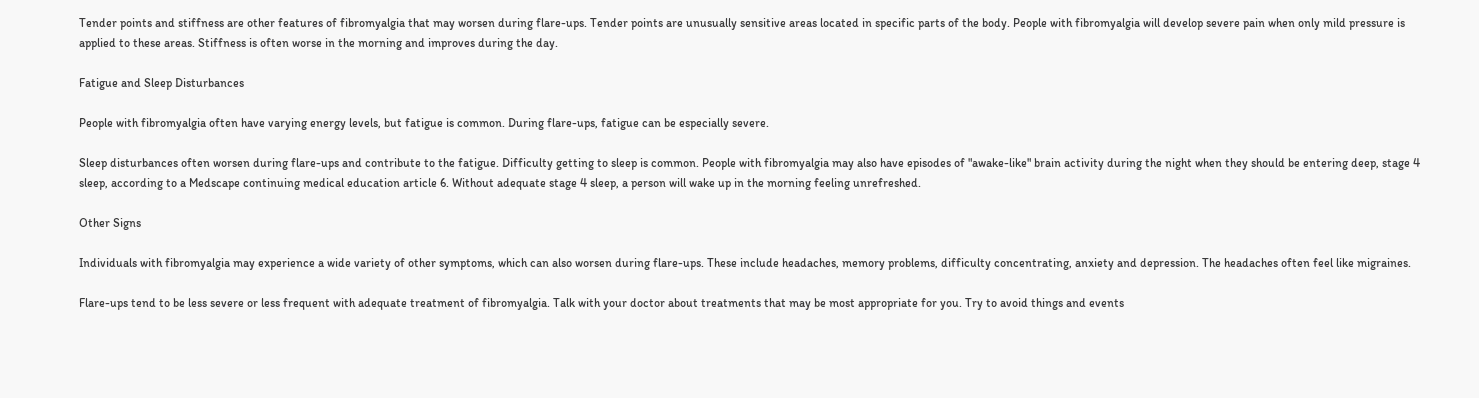Tender points and stiffness are other features of fibromyalgia that may worsen during flare-ups. Tender points are unusually sensitive areas located in specific parts of the body. People with fibromyalgia will develop severe pain when only mild pressure is applied to these areas. Stiffness is often worse in the morning and improves during the day.

Fatigue and Sleep Disturbances

People with fibromyalgia often have varying energy levels, but fatigue is common. During flare-ups, fatigue can be especially severe.

Sleep disturbances often worsen during flare-ups and contribute to the fatigue. Difficulty getting to sleep is common. People with fibromyalgia may also have episodes of "awake-like" brain activity during the night when they should be entering deep, stage 4 sleep, according to a Medscape continuing medical education article 6. Without adequate stage 4 sleep, a person will wake up in the morning feeling unrefreshed.

Other Signs

Individuals with fibromyalgia may experience a wide variety of other symptoms, which can also worsen during flare-ups. These include headaches, memory problems, difficulty concentrating, anxiety and depression. The headaches often feel like migraines.

Flare-ups tend to be less severe or less frequent with adequate treatment of fibromyalgia. Talk with your doctor about treatments that may be most appropriate for you. Try to avoid things and events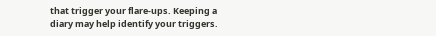that trigger your flare-ups. Keeping a diary may help identify your triggers.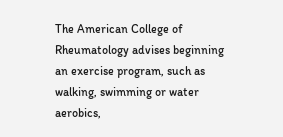The American College of Rheumatology advises beginning an exercise program, such as walking, swimming or water aerobics,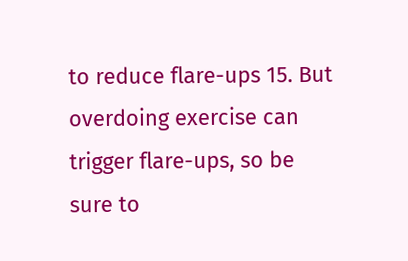to reduce flare-ups 15. But overdoing exercise can trigger flare-ups, so be sure to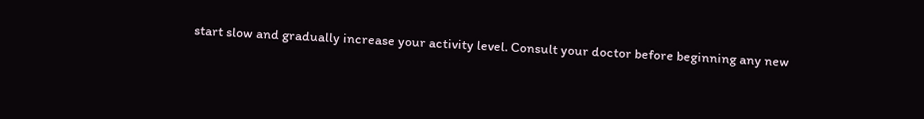start slow and gradually increase your activity level. Consult your doctor before beginning any new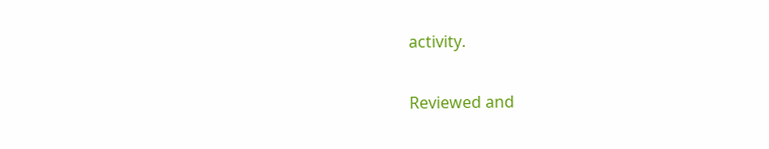activity.

Reviewed and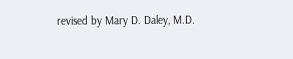revised by Mary D. Daley, M.D.